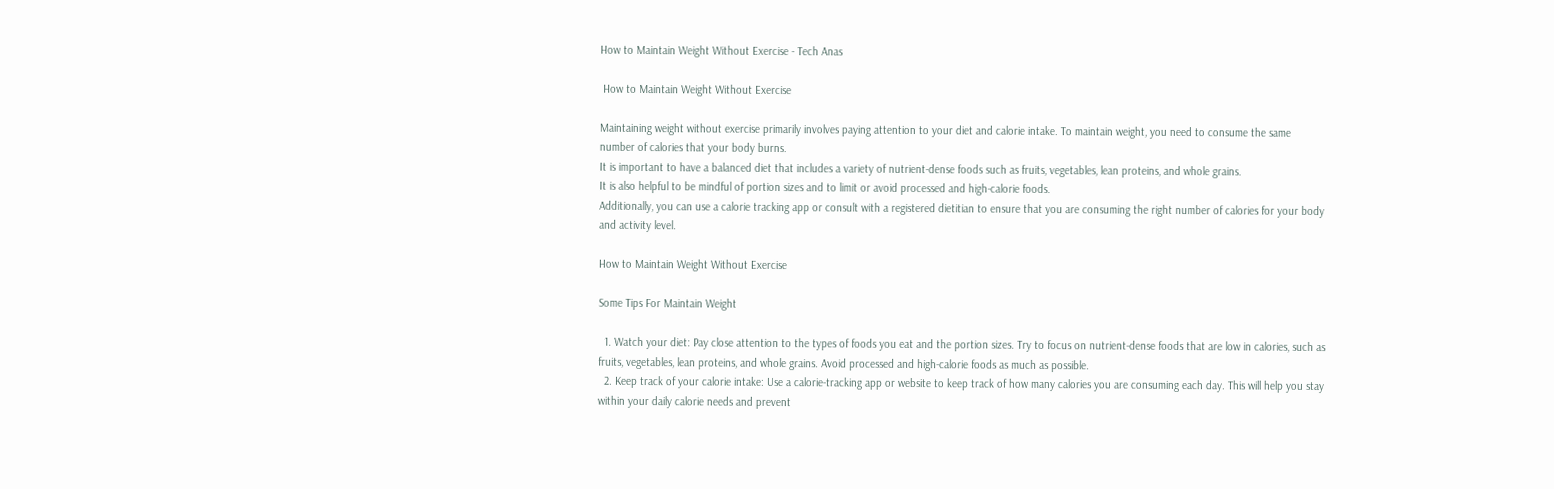How to Maintain Weight Without Exercise - Tech Anas

 How to Maintain Weight Without Exercise

Maintaining weight without exercise primarily involves paying attention to your diet and calorie intake. To maintain weight, you need to consume the same number of calories that your body burns.
It is important to have a balanced diet that includes a variety of nutrient-dense foods such as fruits, vegetables, lean proteins, and whole grains.
It is also helpful to be mindful of portion sizes and to limit or avoid processed and high-calorie foods.
Additionally, you can use a calorie tracking app or consult with a registered dietitian to ensure that you are consuming the right number of calories for your body and activity level.

How to Maintain Weight Without Exercise

Some Tips For Maintain Weight

  1. Watch your diet: Pay close attention to the types of foods you eat and the portion sizes. Try to focus on nutrient-dense foods that are low in calories, such as fruits, vegetables, lean proteins, and whole grains. Avoid processed and high-calorie foods as much as possible.
  2. Keep track of your calorie intake: Use a calorie-tracking app or website to keep track of how many calories you are consuming each day. This will help you stay within your daily calorie needs and prevent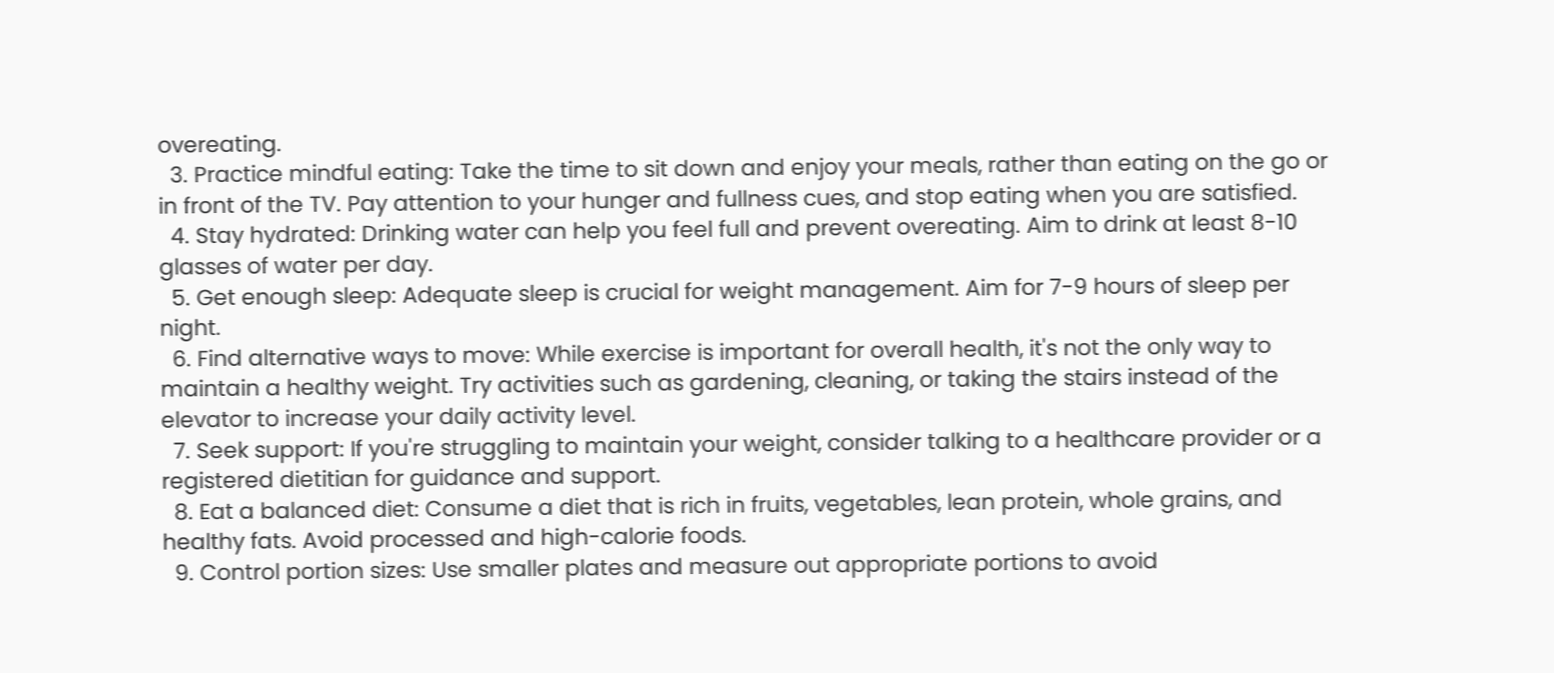overeating.
  3. Practice mindful eating: Take the time to sit down and enjoy your meals, rather than eating on the go or in front of the TV. Pay attention to your hunger and fullness cues, and stop eating when you are satisfied.
  4. Stay hydrated: Drinking water can help you feel full and prevent overeating. Aim to drink at least 8-10 glasses of water per day.
  5. Get enough sleep: Adequate sleep is crucial for weight management. Aim for 7-9 hours of sleep per night.
  6. Find alternative ways to move: While exercise is important for overall health, it's not the only way to maintain a healthy weight. Try activities such as gardening, cleaning, or taking the stairs instead of the elevator to increase your daily activity level.
  7. Seek support: If you're struggling to maintain your weight, consider talking to a healthcare provider or a registered dietitian for guidance and support.
  8. Eat a balanced diet: Consume a diet that is rich in fruits, vegetables, lean protein, whole grains, and healthy fats. Avoid processed and high-calorie foods.
  9. Control portion sizes: Use smaller plates and measure out appropriate portions to avoid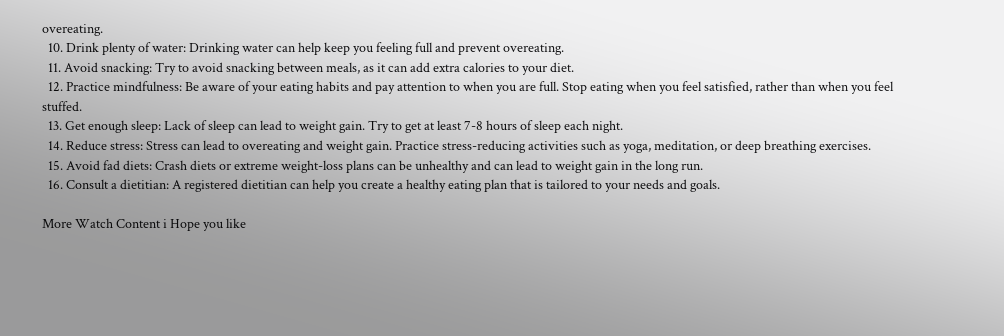overeating.
  10. Drink plenty of water: Drinking water can help keep you feeling full and prevent overeating.
  11. Avoid snacking: Try to avoid snacking between meals, as it can add extra calories to your diet.
  12. Practice mindfulness: Be aware of your eating habits and pay attention to when you are full. Stop eating when you feel satisfied, rather than when you feel stuffed.
  13. Get enough sleep: Lack of sleep can lead to weight gain. Try to get at least 7-8 hours of sleep each night.
  14. Reduce stress: Stress can lead to overeating and weight gain. Practice stress-reducing activities such as yoga, meditation, or deep breathing exercises.
  15. Avoid fad diets: Crash diets or extreme weight-loss plans can be unhealthy and can lead to weight gain in the long run.
  16. Consult a dietitian: A registered dietitian can help you create a healthy eating plan that is tailored to your needs and goals.

More Watch Content i Hope you like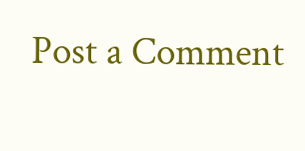Post a Comment